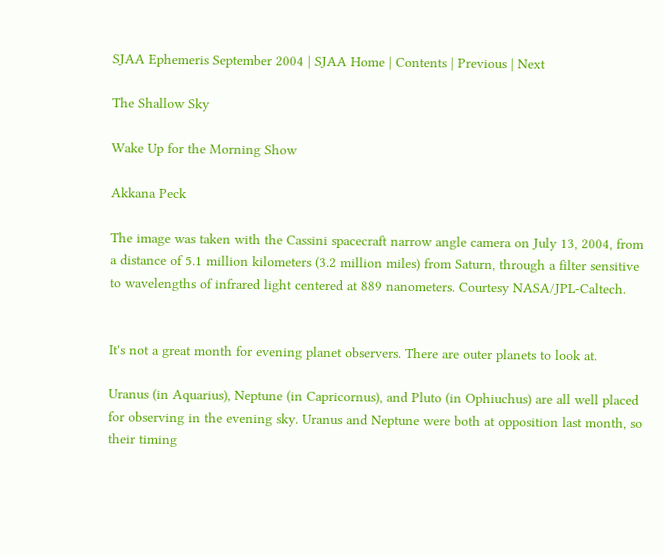SJAA Ephemeris September 2004 | SJAA Home | Contents | Previous | Next

The Shallow Sky

Wake Up for the Morning Show

Akkana Peck

The image was taken with the Cassini spacecraft narrow angle camera on July 13, 2004, from a distance of 5.1 million kilometers (3.2 million miles) from Saturn, through a filter sensitive to wavelengths of infrared light centered at 889 nanometers. Courtesy NASA/JPL-Caltech.


It's not a great month for evening planet observers. There are outer planets to look at.

Uranus (in Aquarius), Neptune (in Capricornus), and Pluto (in Ophiuchus) are all well placed for observing in the evening sky. Uranus and Neptune were both at opposition last month, so their timing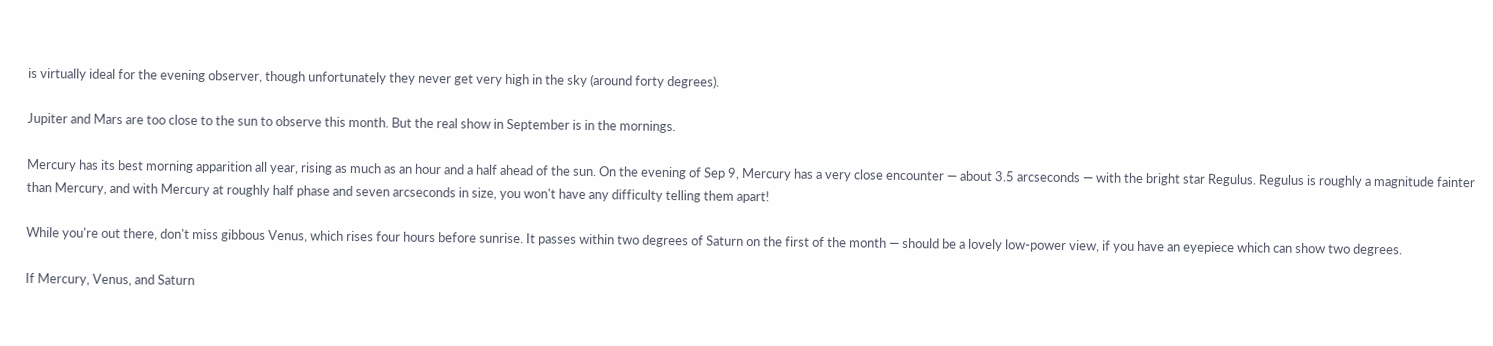is virtually ideal for the evening observer, though unfortunately they never get very high in the sky (around forty degrees).

Jupiter and Mars are too close to the sun to observe this month. But the real show in September is in the mornings.

Mercury has its best morning apparition all year, rising as much as an hour and a half ahead of the sun. On the evening of Sep 9, Mercury has a very close encounter — about 3.5 arcseconds — with the bright star Regulus. Regulus is roughly a magnitude fainter than Mercury, and with Mercury at roughly half phase and seven arcseconds in size, you won't have any difficulty telling them apart!

While you're out there, don't miss gibbous Venus, which rises four hours before sunrise. It passes within two degrees of Saturn on the first of the month — should be a lovely low-power view, if you have an eyepiece which can show two degrees.

If Mercury, Venus, and Saturn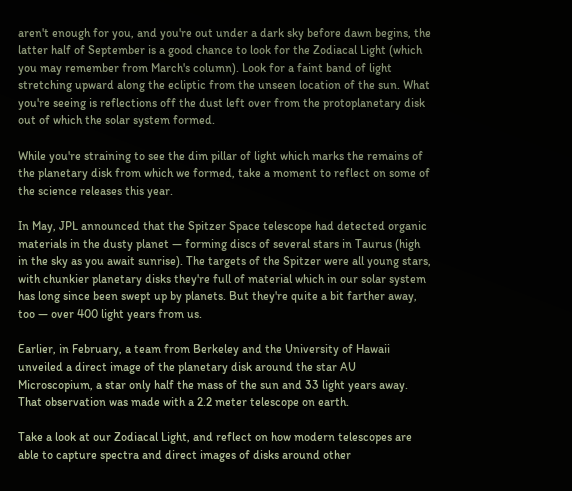aren't enough for you, and you're out under a dark sky before dawn begins, the latter half of September is a good chance to look for the Zodiacal Light (which you may remember from March's column). Look for a faint band of light stretching upward along the ecliptic from the unseen location of the sun. What you're seeing is reflections off the dust left over from the protoplanetary disk out of which the solar system formed.

While you're straining to see the dim pillar of light which marks the remains of the planetary disk from which we formed, take a moment to reflect on some of the science releases this year.

In May, JPL announced that the Spitzer Space telescope had detected organic materials in the dusty planet — forming discs of several stars in Taurus (high in the sky as you await sunrise). The targets of the Spitzer were all young stars, with chunkier planetary disks they're full of material which in our solar system has long since been swept up by planets. But they're quite a bit farther away, too — over 400 light years from us.

Earlier, in February, a team from Berkeley and the University of Hawaii unveiled a direct image of the planetary disk around the star AU Microscopium, a star only half the mass of the sun and 33 light years away. That observation was made with a 2.2 meter telescope on earth.

Take a look at our Zodiacal Light, and reflect on how modern telescopes are able to capture spectra and direct images of disks around other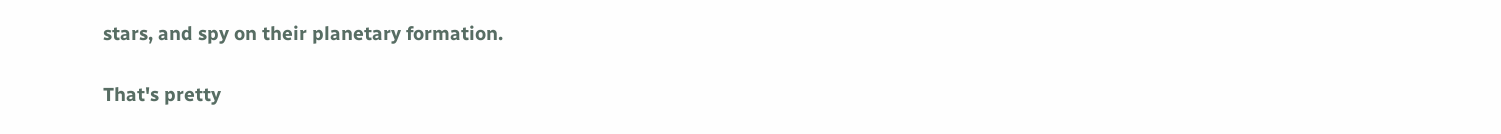stars, and spy on their planetary formation.

That's pretty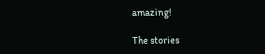amazing!

The stories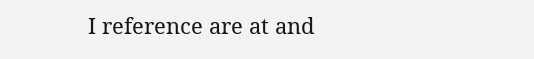I reference are at and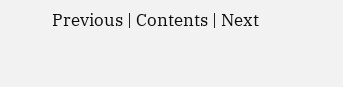Previous | Contents | Next